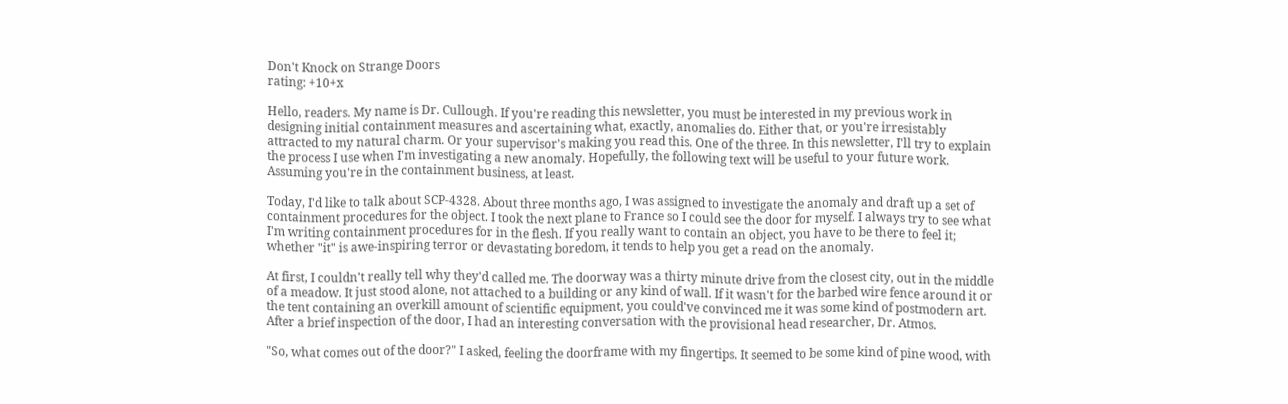Don't Knock on Strange Doors
rating: +10+x

Hello, readers. My name is Dr. Cullough. If you're reading this newsletter, you must be interested in my previous work in designing initial containment measures and ascertaining what, exactly, anomalies do. Either that, or you're irresistably attracted to my natural charm. Or your supervisor's making you read this. One of the three. In this newsletter, I'll try to explain the process I use when I'm investigating a new anomaly. Hopefully, the following text will be useful to your future work. Assuming you're in the containment business, at least.

Today, I'd like to talk about SCP-4328. About three months ago, I was assigned to investigate the anomaly and draft up a set of containment procedures for the object. I took the next plane to France so I could see the door for myself. I always try to see what I'm writing containment procedures for in the flesh. If you really want to contain an object, you have to be there to feel it; whether "it" is awe-inspiring terror or devastating boredom, it tends to help you get a read on the anomaly.

At first, I couldn't really tell why they'd called me. The doorway was a thirty minute drive from the closest city, out in the middle of a meadow. It just stood alone, not attached to a building or any kind of wall. If it wasn't for the barbed wire fence around it or the tent containing an overkill amount of scientific equipment, you could've convinced me it was some kind of postmodern art. After a brief inspection of the door, I had an interesting conversation with the provisional head researcher, Dr. Atmos.

"So, what comes out of the door?" I asked, feeling the doorframe with my fingertips. It seemed to be some kind of pine wood, with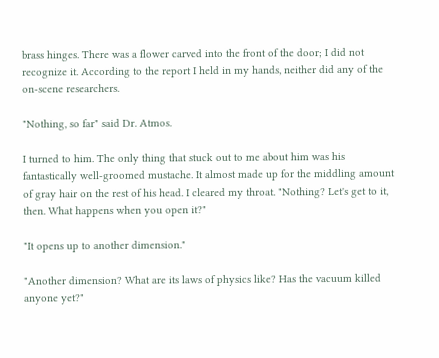brass hinges. There was a flower carved into the front of the door; I did not recognize it. According to the report I held in my hands, neither did any of the on-scene researchers.

"Nothing, so far" said Dr. Atmos.

I turned to him. The only thing that stuck out to me about him was his fantastically well-groomed mustache. It almost made up for the middling amount of gray hair on the rest of his head. I cleared my throat. "Nothing? Let's get to it, then. What happens when you open it?"

"It opens up to another dimension."

"Another dimension? What are its laws of physics like? Has the vacuum killed anyone yet?"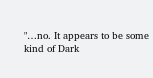"…no. It appears to be some kind of Dark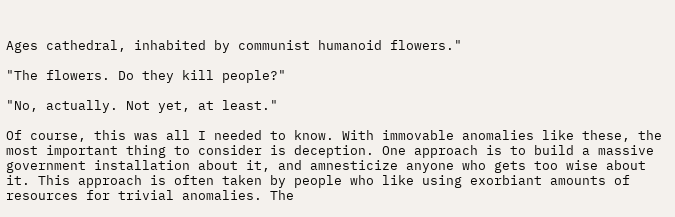Ages cathedral, inhabited by communist humanoid flowers."

"The flowers. Do they kill people?"

"No, actually. Not yet, at least."

Of course, this was all I needed to know. With immovable anomalies like these, the most important thing to consider is deception. One approach is to build a massive government installation about it, and amnesticize anyone who gets too wise about it. This approach is often taken by people who like using exorbiant amounts of resources for trivial anomalies. The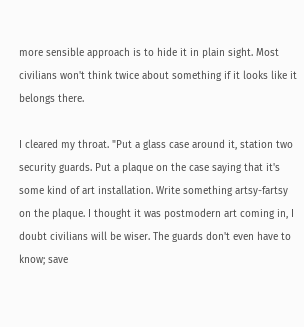more sensible approach is to hide it in plain sight. Most civilians won't think twice about something if it looks like it belongs there.

I cleared my throat. "Put a glass case around it, station two security guards. Put a plaque on the case saying that it's some kind of art installation. Write something artsy-fartsy on the plaque. I thought it was postmodern art coming in, I doubt civilians will be wiser. The guards don't even have to know; save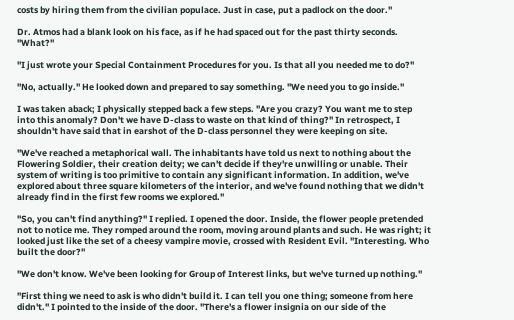costs by hiring them from the civilian populace. Just in case, put a padlock on the door."

Dr. Atmos had a blank look on his face, as if he had spaced out for the past thirty seconds. "What?"

"I just wrote your Special Containment Procedures for you. Is that all you needed me to do?"

"No, actually." He looked down and prepared to say something. "We need you to go inside."

I was taken aback; I physically stepped back a few steps. "Are you crazy? You want me to step into this anomaly? Don't we have D-class to waste on that kind of thing?" In retrospect, I shouldn't have said that in earshot of the D-class personnel they were keeping on site.

"We've reached a metaphorical wall. The inhabitants have told us next to nothing about the Flowering Soldier, their creation deity; we can't decide if they're unwilling or unable. Their system of writing is too primitive to contain any significant information. In addition, we've explored about three square kilometers of the interior, and we've found nothing that we didn't already find in the first few rooms we explored."

"So, you can't find anything?" I replied. I opened the door. Inside, the flower people pretended not to notice me. They romped around the room, moving around plants and such. He was right; it looked just like the set of a cheesy vampire movie, crossed with Resident Evil. "Interesting. Who built the door?"

"We don't know. We've been looking for Group of Interest links, but we've turned up nothing."

"First thing we need to ask is who didn't build it. I can tell you one thing; someone from here didn't." I pointed to the inside of the door. "There's a flower insignia on our side of the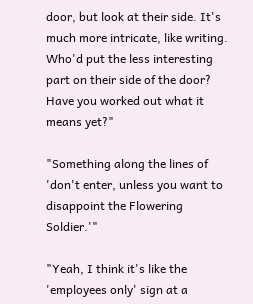door, but look at their side. It's much more intricate, like writing. Who'd put the less interesting part on their side of the door? Have you worked out what it means yet?"

"Something along the lines of 'don't enter, unless you want to disappoint the Flowering Soldier.'"

"Yeah, I think it's like the 'employees only' sign at a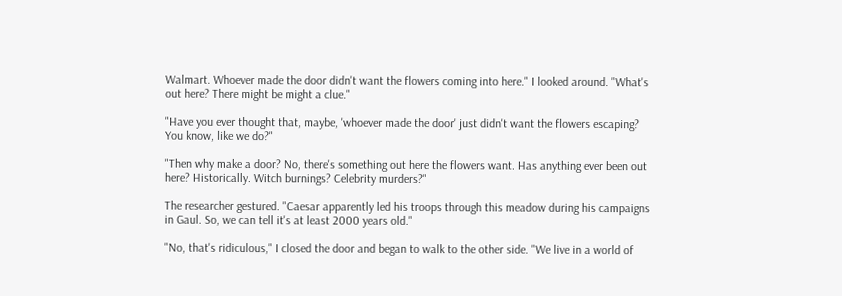Walmart. Whoever made the door didn't want the flowers coming into here." I looked around. "What's out here? There might be might a clue."

"Have you ever thought that, maybe, 'whoever made the door' just didn't want the flowers escaping? You know, like we do?"

"Then why make a door? No, there's something out here the flowers want. Has anything ever been out here? Historically. Witch burnings? Celebrity murders?"

The researcher gestured. "Caesar apparently led his troops through this meadow during his campaigns in Gaul. So, we can tell it's at least 2000 years old."

"No, that's ridiculous," I closed the door and began to walk to the other side. "We live in a world of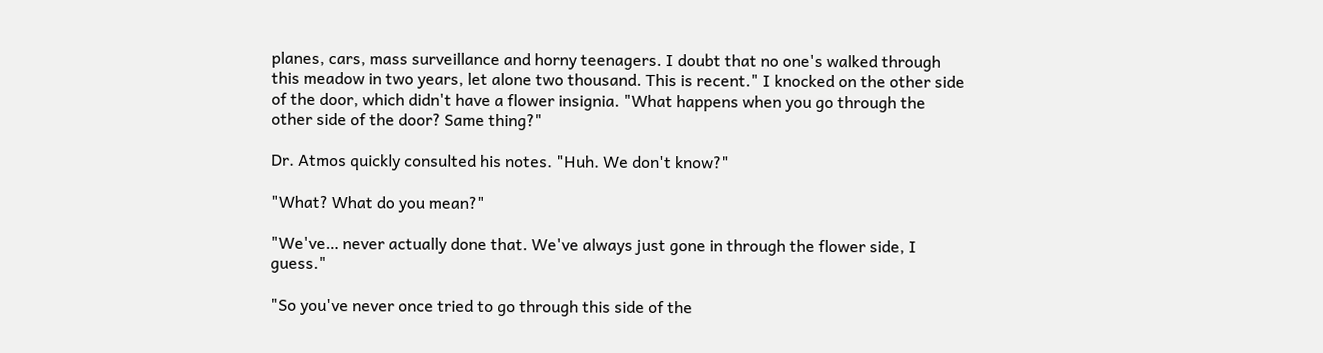planes, cars, mass surveillance and horny teenagers. I doubt that no one's walked through this meadow in two years, let alone two thousand. This is recent." I knocked on the other side of the door, which didn't have a flower insignia. "What happens when you go through the other side of the door? Same thing?"

Dr. Atmos quickly consulted his notes. "Huh. We don't know?"

"What? What do you mean?"

"We've… never actually done that. We've always just gone in through the flower side, I guess."

"So you've never once tried to go through this side of the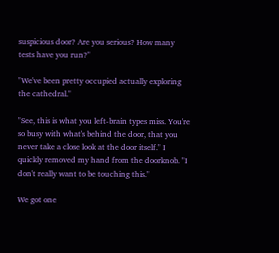suspicious door? Are you serious? How many tests have you run?"

"We've been pretty occupied actually exploring the cathedral."

"See, this is what you left-brain types miss. You're so busy with what's behind the door, that you never take a close look at the door itself." I quickly removed my hand from the doorknob. "I don't really want to be touching this."

We got one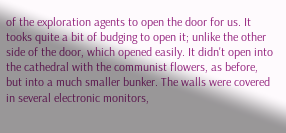of the exploration agents to open the door for us. It tooks quite a bit of budging to open it; unlike the other side of the door, which opened easily. It didn't open into the cathedral with the communist flowers, as before, but into a much smaller bunker. The walls were covered in several electronic monitors,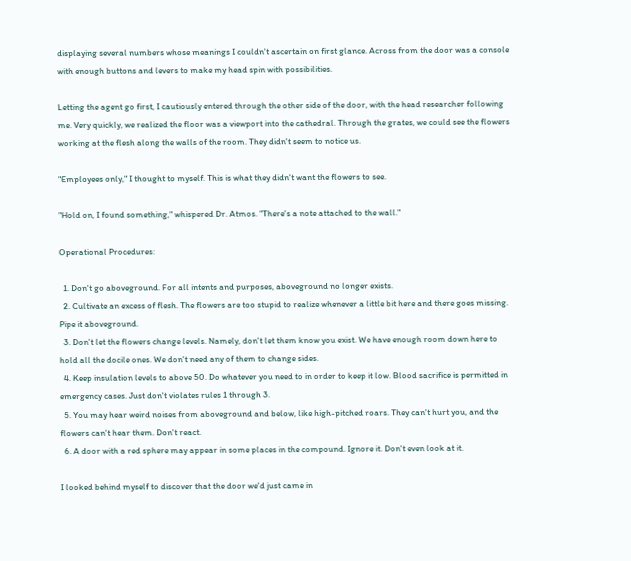displaying several numbers whose meanings I couldn't ascertain on first glance. Across from the door was a console with enough buttons and levers to make my head spin with possibilities.

Letting the agent go first, I cautiously entered through the other side of the door, with the head researcher following me. Very quickly, we realized the floor was a viewport into the cathedral. Through the grates, we could see the flowers working at the flesh along the walls of the room. They didn't seem to notice us.

"Employees only," I thought to myself. This is what they didn't want the flowers to see.

"Hold on, I found something," whispered Dr. Atmos. "There's a note attached to the wall."

Operational Procedures:

  1. Don't go aboveground. For all intents and purposes, aboveground no longer exists.
  2. Cultivate an excess of flesh. The flowers are too stupid to realize whenever a little bit here and there goes missing. Pipe it aboveground.
  3. Don't let the flowers change levels. Namely, don't let them know you exist. We have enough room down here to hold all the docile ones. We don't need any of them to change sides.
  4. Keep insulation levels to above 50. Do whatever you need to in order to keep it low. Blood sacrifice is permitted in emergency cases. Just don't violates rules 1 through 3.
  5. You may hear weird noises from aboveground and below, like high-pitched roars. They can't hurt you, and the flowers can't hear them. Don't react.
  6. A door with a red sphere may appear in some places in the compound. Ignore it. Don't even look at it.

I looked behind myself to discover that the door we'd just came in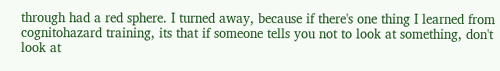through had a red sphere. I turned away, because if there's one thing I learned from cognitohazard training, its that if someone tells you not to look at something, don't look at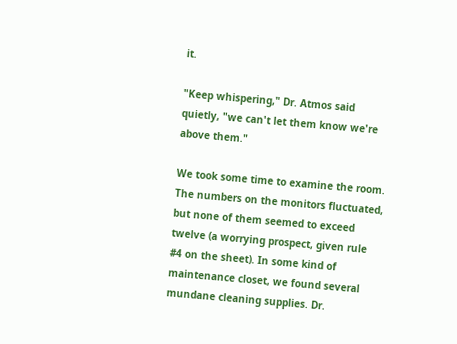it.

"Keep whispering," Dr. Atmos said quietly, "we can't let them know we're above them."

We took some time to examine the room. The numbers on the monitors fluctuated, but none of them seemed to exceed twelve (a worrying prospect, given rule #4 on the sheet). In some kind of maintenance closet, we found several mundane cleaning supplies. Dr.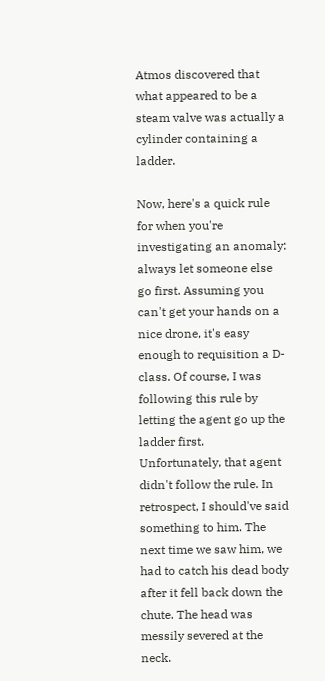Atmos discovered that what appeared to be a steam valve was actually a cylinder containing a ladder.

Now, here's a quick rule for when you're investigating an anomaly: always let someone else go first. Assuming you can't get your hands on a nice drone, it's easy enough to requisition a D-class. Of course, I was following this rule by letting the agent go up the ladder first. Unfortunately, that agent didn't follow the rule. In retrospect, I should've said something to him. The next time we saw him, we had to catch his dead body after it fell back down the chute. The head was messily severed at the neck.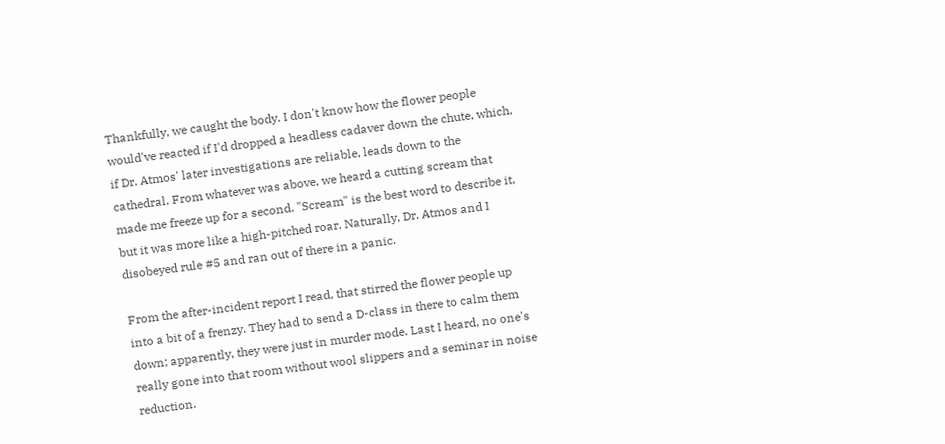Thankfully, we caught the body. I don't know how the flower people would've reacted if I'd dropped a headless cadaver down the chute, which, if Dr. Atmos' later investigations are reliable, leads down to the cathedral. From whatever was above, we heard a cutting scream that made me freeze up for a second. "Scream" is the best word to describe it, but it was more like a high-pitched roar. Naturally, Dr. Atmos and I disobeyed rule #5 and ran out of there in a panic.

From the after-incident report I read, that stirred the flower people up into a bit of a frenzy. They had to send a D-class in there to calm them down; apparently, they were just in murder mode. Last I heard, no one's really gone into that room without wool slippers and a seminar in noise reduction.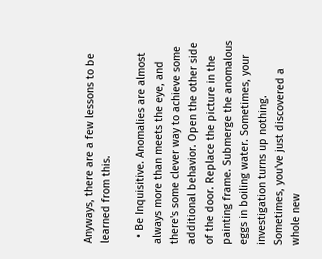Anyways, there are a few lessons to be learned from this.

  • Be Inquisitive. Anomalies are almost always more than meets the eye, and there's some clever way to achieve some additional behavior. Open the other side of the door. Replace the picture in the painting frame. Submerge the anomalous eggs in boiling water. Sometimes, your investigation turns up nothing. Sometimes, you've just discovered a whole new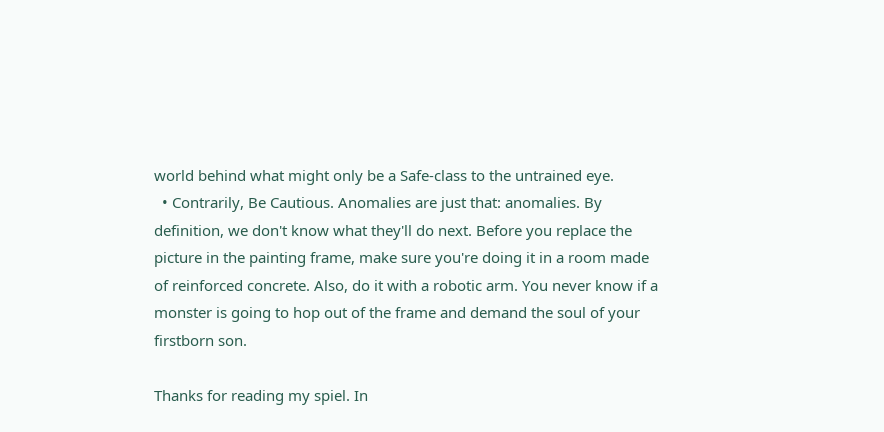world behind what might only be a Safe-class to the untrained eye.
  • Contrarily, Be Cautious. Anomalies are just that: anomalies. By definition, we don't know what they'll do next. Before you replace the picture in the painting frame, make sure you're doing it in a room made of reinforced concrete. Also, do it with a robotic arm. You never know if a monster is going to hop out of the frame and demand the soul of your firstborn son.

Thanks for reading my spiel. In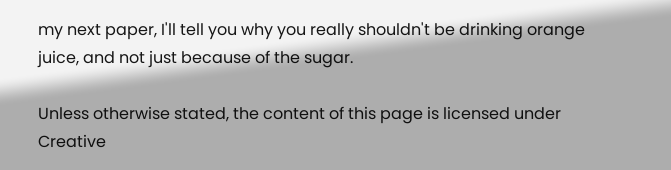my next paper, I'll tell you why you really shouldn't be drinking orange juice, and not just because of the sugar.

Unless otherwise stated, the content of this page is licensed under Creative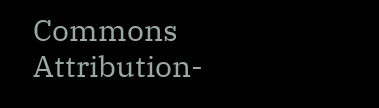Commons Attribution-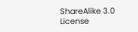ShareAlike 3.0 License